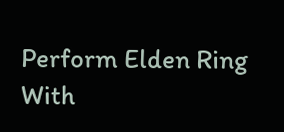Perform Elden Ring With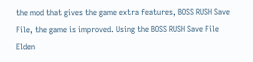the mod that gives the game extra features, BOSS RUSH Save File, the game is improved. Using the BOSS RUSH Save File Elden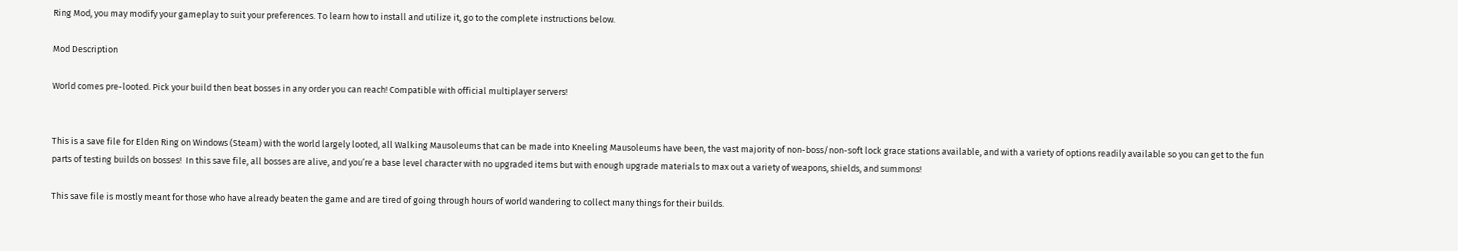Ring Mod, you may modify your gameplay to suit your preferences. To learn how to install and utilize it, go to the complete instructions below.

Mod Description

World comes pre-looted. Pick your build then beat bosses in any order you can reach! Compatible with official multiplayer servers!


This is a save file for Elden Ring on Windows (Steam) with the world largely looted, all Walking Mausoleums that can be made into Kneeling Mausoleums have been, the vast majority of non-boss/non-soft lock grace stations available, and with a variety of options readily available so you can get to the fun parts of testing builds on bosses!  In this save file, all bosses are alive, and you’re a base level character with no upgraded items but with enough upgrade materials to max out a variety of weapons, shields, and summons!

This save file is mostly meant for those who have already beaten the game and are tired of going through hours of world wandering to collect many things for their builds.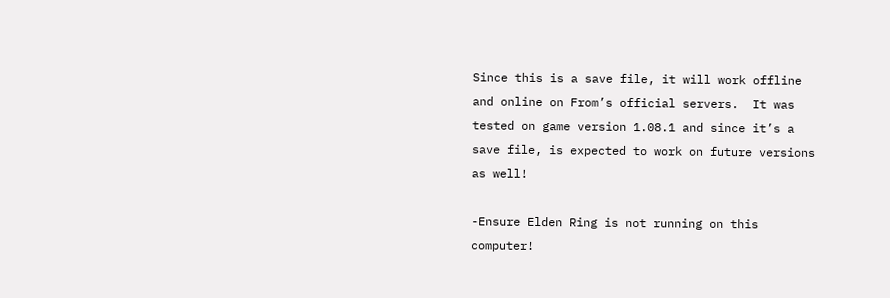Since this is a save file, it will work offline and online on From’s official servers.  It was tested on game version 1.08.1 and since it’s a save file, is expected to work on future versions as well!

-Ensure Elden Ring is not running on this computer!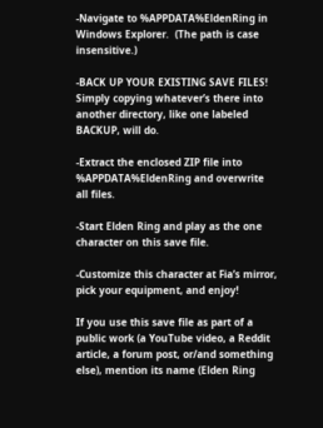-Navigate to %APPDATA%EldenRing in Windows Explorer.  (The path is case insensitive.)

-BACK UP YOUR EXISTING SAVE FILES!  Simply copying whatever’s there into another directory, like one labeled BACKUP, will do.

-Extract the enclosed ZIP file into %APPDATA%EldenRing and overwrite all files.

-Start Elden Ring and play as the one character on this save file.

-Customize this character at Fia’s mirror, pick your equipment, and enjoy!

If you use this save file as part of a public work (a YouTube video, a Reddit article, a forum post, or/and something else), mention its name (Elden Ring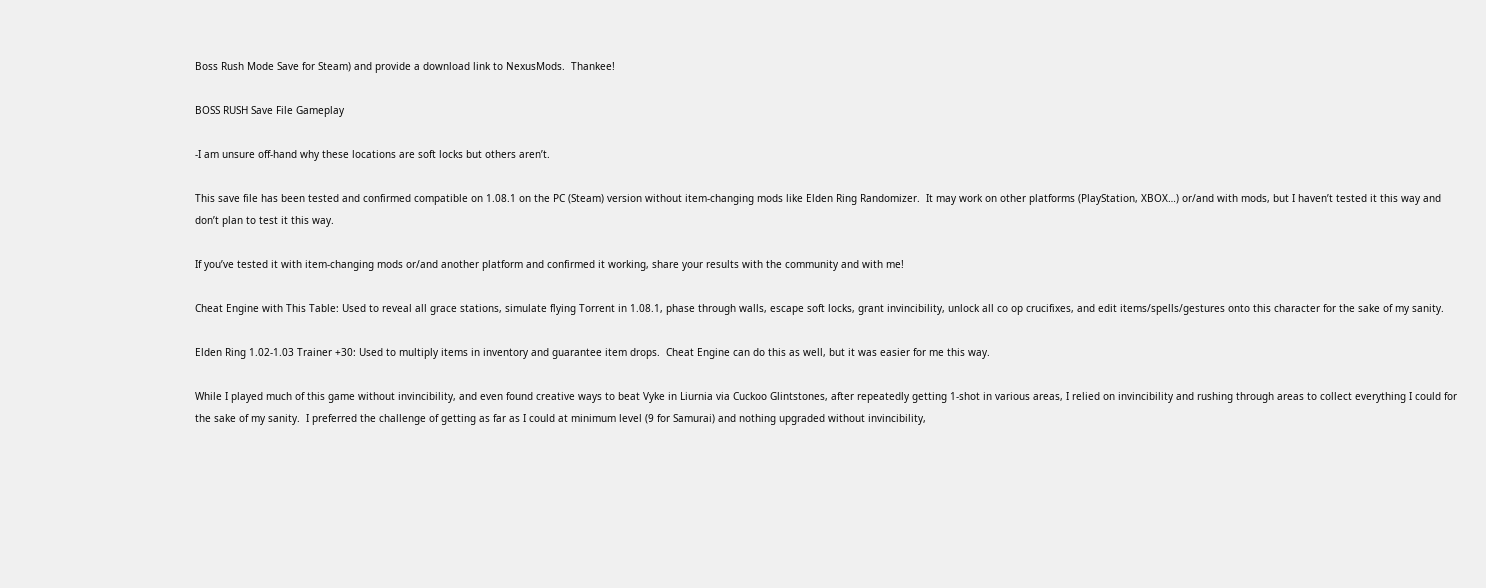Boss Rush Mode Save for Steam) and provide a download link to NexusMods.  Thankee!

BOSS RUSH Save File Gameplay

-I am unsure off-hand why these locations are soft locks but others aren’t.

This save file has been tested and confirmed compatible on 1.08.1 on the PC (Steam) version without item-changing mods like Elden Ring Randomizer.  It may work on other platforms (PlayStation, XBOX…) or/and with mods, but I haven’t tested it this way and don’t plan to test it this way.

If you’ve tested it with item-changing mods or/and another platform and confirmed it working, share your results with the community and with me!

Cheat Engine with This Table: Used to reveal all grace stations, simulate flying Torrent in 1.08.1, phase through walls, escape soft locks, grant invincibility, unlock all co op crucifixes, and edit items/spells/gestures onto this character for the sake of my sanity.

Elden Ring 1.02-1.03 Trainer +30: Used to multiply items in inventory and guarantee item drops.  Cheat Engine can do this as well, but it was easier for me this way.

While I played much of this game without invincibility, and even found creative ways to beat Vyke in Liurnia via Cuckoo Glintstones, after repeatedly getting 1-shot in various areas, I relied on invincibility and rushing through areas to collect everything I could for the sake of my sanity.  I preferred the challenge of getting as far as I could at minimum level (9 for Samurai) and nothing upgraded without invincibility,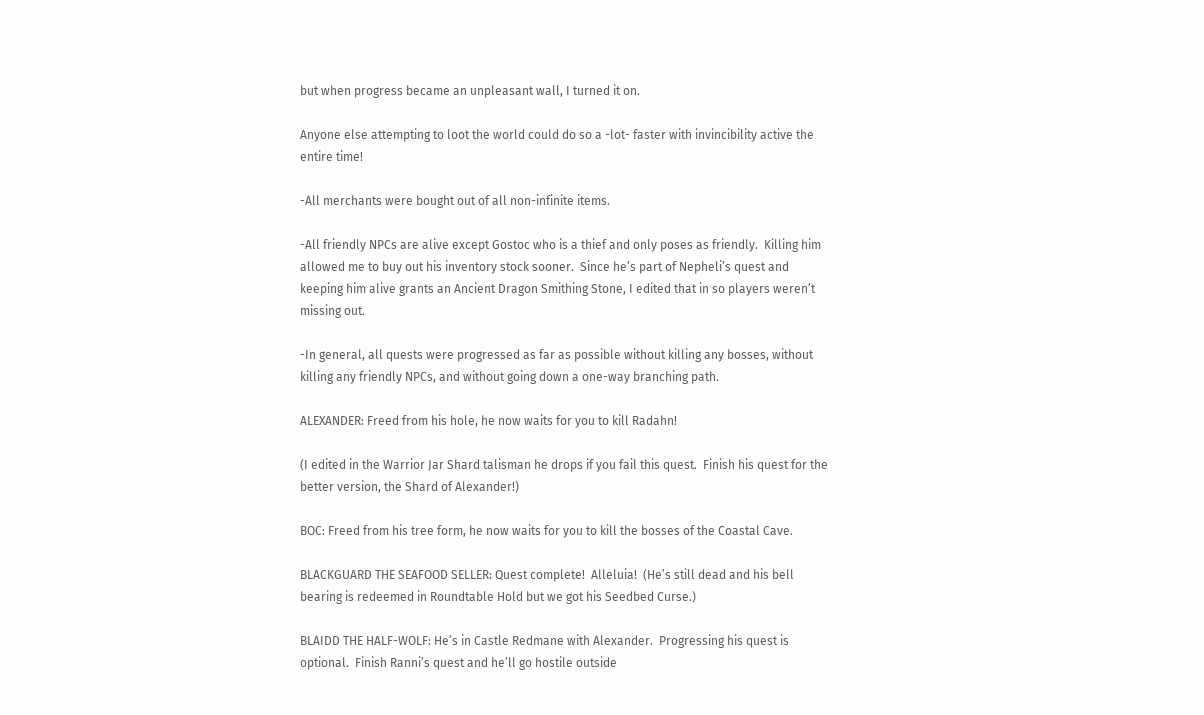but when progress became an unpleasant wall, I turned it on.

Anyone else attempting to loot the world could do so a -lot- faster with invincibility active the entire time!

-All merchants were bought out of all non-infinite items.

-All friendly NPCs are alive except Gostoc who is a thief and only poses as friendly.  Killing him allowed me to buy out his inventory stock sooner.  Since he’s part of Nepheli’s quest and keeping him alive grants an Ancient Dragon Smithing Stone, I edited that in so players weren’t missing out.

-In general, all quests were progressed as far as possible without killing any bosses, without killing any friendly NPCs, and without going down a one-way branching path.

ALEXANDER: Freed from his hole, he now waits for you to kill Radahn!

(I edited in the Warrior Jar Shard talisman he drops if you fail this quest.  Finish his quest for the better version, the Shard of Alexander!)

BOC: Freed from his tree form, he now waits for you to kill the bosses of the Coastal Cave.

BLACKGUARD THE SEAFOOD SELLER: Quest complete!  Alleluia!  (He’s still dead and his bell bearing is redeemed in Roundtable Hold but we got his Seedbed Curse.)

BLAIDD THE HALF-WOLF: He’s in Castle Redmane with Alexander.  Progressing his quest is optional.  Finish Ranni’s quest and he’ll go hostile outside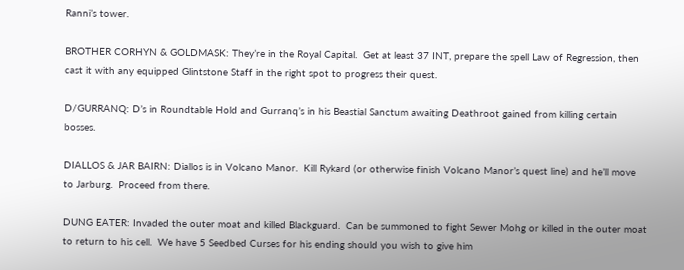Ranni’s tower.

BROTHER CORHYN & GOLDMASK: They’re in the Royal Capital.  Get at least 37 INT, prepare the spell Law of Regression, then cast it with any equipped Glintstone Staff in the right spot to progress their quest.

D/GURRANQ: D’s in Roundtable Hold and Gurranq’s in his Beastial Sanctum awaiting Deathroot gained from killing certain bosses.

DIALLOS & JAR BAIRN: Diallos is in Volcano Manor.  Kill Rykard (or otherwise finish Volcano Manor’s quest line) and he’ll move to Jarburg.  Proceed from there.

DUNG EATER: Invaded the outer moat and killed Blackguard.  Can be summoned to fight Sewer Mohg or killed in the outer moat to return to his cell.  We have 5 Seedbed Curses for his ending should you wish to give him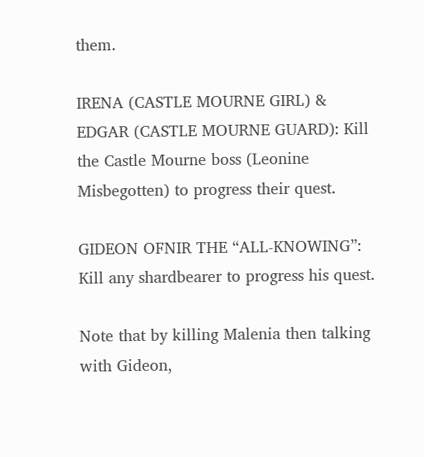them.

IRENA (CASTLE MOURNE GIRL) & EDGAR (CASTLE MOURNE GUARD): Kill the Castle Mourne boss (Leonine Misbegotten) to progress their quest.

GIDEON OFNIR THE “ALL-KNOWING”: Kill any shardbearer to progress his quest.

Note that by killing Malenia then talking with Gideon,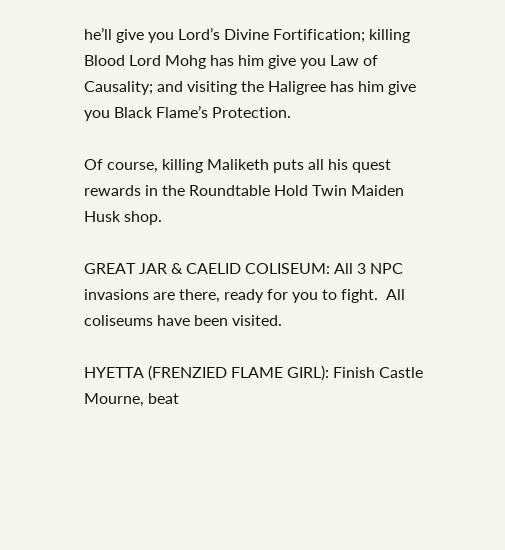he’ll give you Lord’s Divine Fortification; killing Blood Lord Mohg has him give you Law of Causality; and visiting the Haligree has him give you Black Flame’s Protection.

Of course, killing Maliketh puts all his quest rewards in the Roundtable Hold Twin Maiden Husk shop.

GREAT JAR & CAELID COLISEUM: All 3 NPC invasions are there, ready for you to fight.  All coliseums have been visited.

HYETTA (FRENZIED FLAME GIRL): Finish Castle Mourne, beat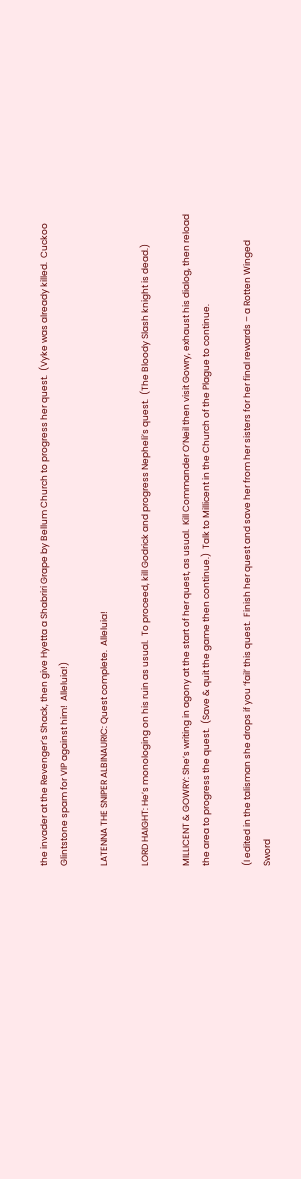the invader at the Revenger’s Shack, then give Hyetta a Shabriri Grape by Bellum Church to progress her quest.  (Vyke was already killed.  Cuckoo Glintstone spam for VIP against him!  Alleluia!)

LATENNA THE SNIPER ALBINAURIC: Quest complete.  Alleluia!

LORD HAIGHT: He’s monologing on his ruin as usual.  To proceed, kill Godrick and progress Nepheli’s quest.  (The Bloody Slash knight is dead.)

MILLICENT & GOWRY: She’s writing in agony at the start of her quest, as usual.  Kill Commander O’Neil then visit Gowry, exhaust his dialog, then reload the area to progress the quest.  (Save & quit the game then continue.)  Talk to Millicent in the Church of the Plague to continue.

(I edited in the talisman she drops if you ‘fail’ this quest.  Finish her quest and save her from her sisters for her final rewards – a Rotten Winged Sword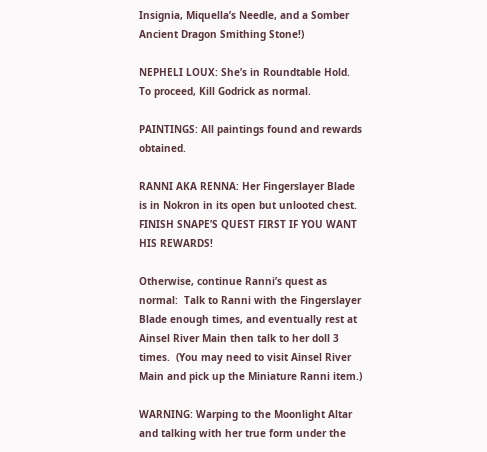Insignia, Miquella’s Needle, and a Somber Ancient Dragon Smithing Stone!)

NEPHELI LOUX: She’s in Roundtable Hold.  To proceed, Kill Godrick as normal.

PAINTINGS: All paintings found and rewards obtained.

RANNI AKA RENNA: Her Fingerslayer Blade is in Nokron in its open but unlooted chest.  FINISH SNAPE’S QUEST FIRST IF YOU WANT HIS REWARDS!

Otherwise, continue Ranni’s quest as normal:  Talk to Ranni with the Fingerslayer Blade enough times, and eventually rest at Ainsel River Main then talk to her doll 3 times.  (You may need to visit Ainsel River Main and pick up the Miniature Ranni item.)

WARNING: Warping to the Moonlight Altar and talking with her true form under the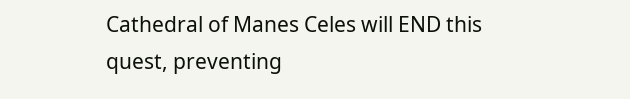Cathedral of Manes Celes will END this quest, preventing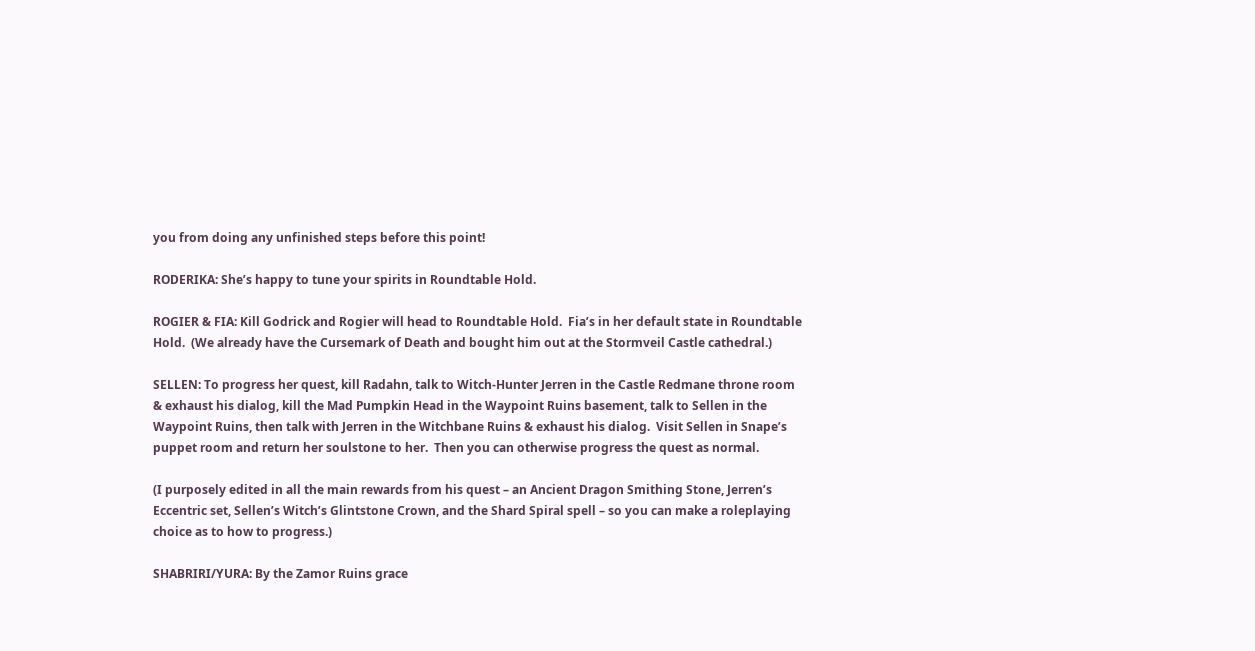you from doing any unfinished steps before this point!

RODERIKA: She’s happy to tune your spirits in Roundtable Hold.

ROGIER & FIA: Kill Godrick and Rogier will head to Roundtable Hold.  Fia’s in her default state in Roundtable Hold.  (We already have the Cursemark of Death and bought him out at the Stormveil Castle cathedral.)

SELLEN: To progress her quest, kill Radahn, talk to Witch-Hunter Jerren in the Castle Redmane throne room & exhaust his dialog, kill the Mad Pumpkin Head in the Waypoint Ruins basement, talk to Sellen in the Waypoint Ruins, then talk with Jerren in the Witchbane Ruins & exhaust his dialog.  Visit Sellen in Snape’s puppet room and return her soulstone to her.  Then you can otherwise progress the quest as normal.

(I purposely edited in all the main rewards from his quest – an Ancient Dragon Smithing Stone, Jerren’s Eccentric set, Sellen’s Witch’s Glintstone Crown, and the Shard Spiral spell – so you can make a roleplaying choice as to how to progress.)

SHABRIRI/YURA: By the Zamor Ruins grace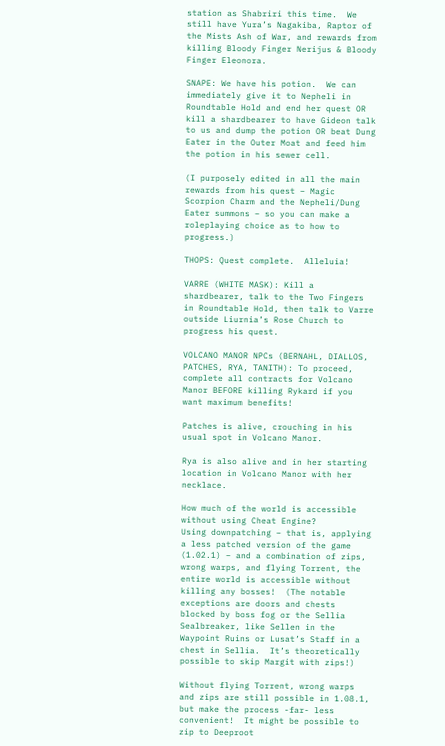station as Shabriri this time.  We still have Yura’s Nagakiba, Raptor of the Mists Ash of War, and rewards from killing Bloody Finger Nerijus & Bloody Finger Eleonora.

SNAPE: We have his potion.  We can immediately give it to Nepheli in Roundtable Hold and end her quest OR kill a shardbearer to have Gideon talk to us and dump the potion OR beat Dung Eater in the Outer Moat and feed him the potion in his sewer cell.

(I purposely edited in all the main rewards from his quest – Magic Scorpion Charm and the Nepheli/Dung Eater summons – so you can make a roleplaying choice as to how to progress.)

THOPS: Quest complete.  Alleluia!

VARRE (WHITE MASK): Kill a shardbearer, talk to the Two Fingers in Roundtable Hold, then talk to Varre outside Liurnia’s Rose Church to progress his quest.

VOLCANO MANOR NPCs (BERNAHL, DIALLOS, PATCHES, RYA, TANITH): To proceed, complete all contracts for Volcano Manor BEFORE killing Rykard if you want maximum benefits!

Patches is alive, crouching in his usual spot in Volcano Manor.

Rya is also alive and in her starting location in Volcano Manor with her necklace.

How much of the world is accessible without using Cheat Engine?
Using downpatching – that is, applying a less patched version of the game (1.02.1) – and a combination of zips, wrong warps, and flying Torrent, the entire world is accessible without killing any bosses!  (The notable exceptions are doors and chests blocked by boss fog or the Sellia Sealbreaker, like Sellen in the Waypoint Ruins or Lusat’s Staff in a chest in Sellia.  It’s theoretically possible to skip Margit with zips!)

Without flying Torrent, wrong warps and zips are still possible in 1.08.1, but make the process -far- less convenient!  It might be possible to zip to Deeproot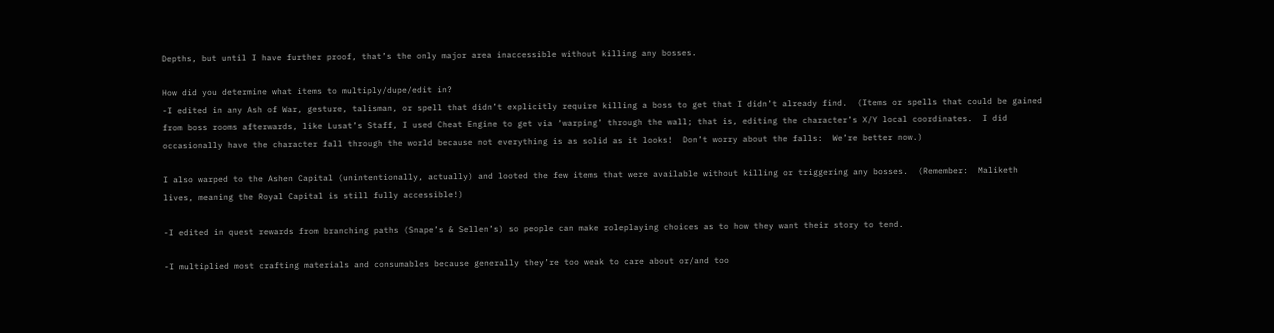Depths, but until I have further proof, that’s the only major area inaccessible without killing any bosses.

How did you determine what items to multiply/dupe/edit in?
-I edited in any Ash of War, gesture, talisman, or spell that didn’t explicitly require killing a boss to get that I didn’t already find.  (Items or spells that could be gained from boss rooms afterwards, like Lusat’s Staff, I used Cheat Engine to get via ‘warping’ through the wall; that is, editing the character’s X/Y local coordinates.  I did occasionally have the character fall through the world because not everything is as solid as it looks!  Don’t worry about the falls:  We’re better now.)

I also warped to the Ashen Capital (unintentionally, actually) and looted the few items that were available without killing or triggering any bosses.  (Remember:  Maliketh lives, meaning the Royal Capital is still fully accessible!)

-I edited in quest rewards from branching paths (Snape’s & Sellen’s) so people can make roleplaying choices as to how they want their story to tend.

-I multiplied most crafting materials and consumables because generally they’re too weak to care about or/and too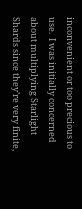inconvenient or too precious to use.  I was initially concerned about multiplying Starlight Shards since they’re very finite,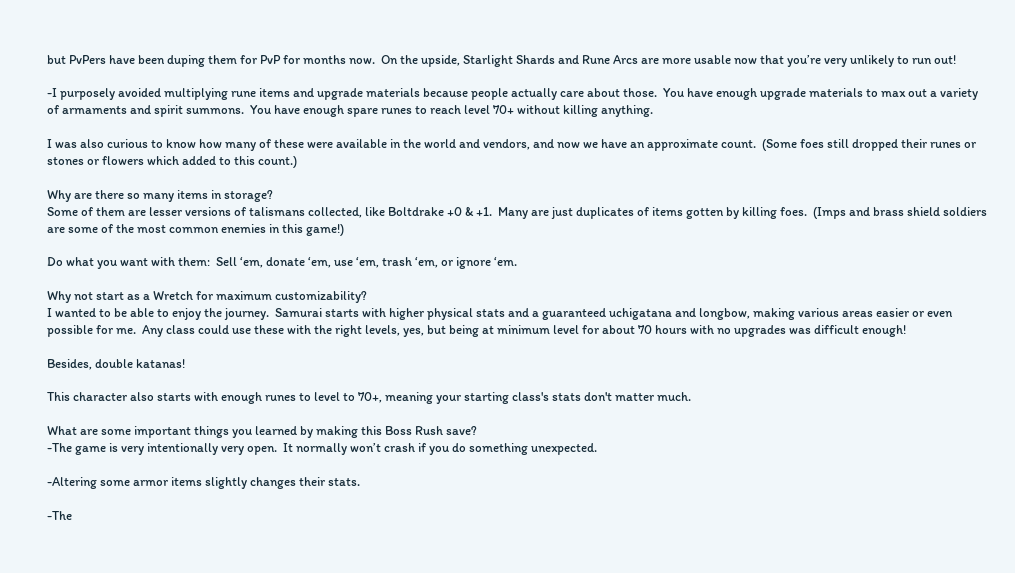but PvPers have been duping them for PvP for months now.  On the upside, Starlight Shards and Rune Arcs are more usable now that you’re very unlikely to run out!

-I purposely avoided multiplying rune items and upgrade materials because people actually care about those.  You have enough upgrade materials to max out a variety of armaments and spirit summons.  You have enough spare runes to reach level 70+ without killing anything.

I was also curious to know how many of these were available in the world and vendors, and now we have an approximate count.  (Some foes still dropped their runes or stones or flowers which added to this count.)

Why are there so many items in storage?
Some of them are lesser versions of talismans collected, like Boltdrake +0 & +1.  Many are just duplicates of items gotten by killing foes.  (Imps and brass shield soldiers are some of the most common enemies in this game!)

Do what you want with them:  Sell ‘em, donate ‘em, use ‘em, trash ‘em, or ignore ‘em.

Why not start as a Wretch for maximum customizability?
I wanted to be able to enjoy the journey.  Samurai starts with higher physical stats and a guaranteed uchigatana and longbow, making various areas easier or even possible for me.  Any class could use these with the right levels, yes, but being at minimum level for about 70 hours with no upgrades was difficult enough!

Besides, double katanas!

This character also starts with enough runes to level to 70+, meaning your starting class's stats don't matter much.

What are some important things you learned by making this Boss Rush save?
-The game is very intentionally very open.  It normally won’t crash if you do something unexpected.

-Altering some armor items slightly changes their stats.

-The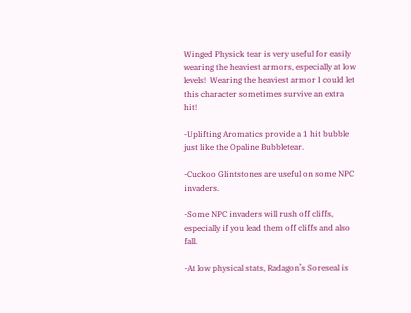Winged Physick tear is very useful for easily wearing the heaviest armors, especially at low levels!  Wearing the heaviest armor I could let this character sometimes survive an extra hit!

-Uplifting Aromatics provide a 1 hit bubble just like the Opaline Bubbletear.

-Cuckoo Glintstones are useful on some NPC invaders.

-Some NPC invaders will rush off cliffs, especially if you lead them off cliffs and also fall.

-At low physical stats, Radagon’s Soreseal is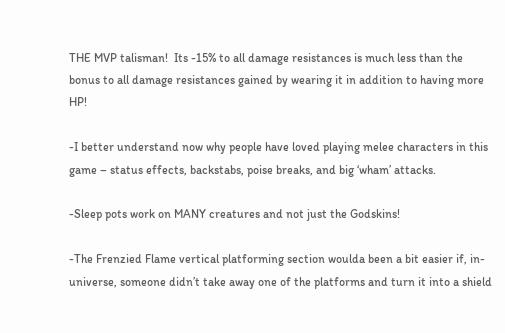THE MVP talisman!  Its -15% to all damage resistances is much less than the bonus to all damage resistances gained by wearing it in addition to having more HP!

-I better understand now why people have loved playing melee characters in this game – status effects, backstabs, poise breaks, and big ‘wham’ attacks.

-Sleep pots work on MANY creatures and not just the Godskins!

-The Frenzied Flame vertical platforming section woulda been a bit easier if, in-universe, someone didn’t take away one of the platforms and turn it into a shield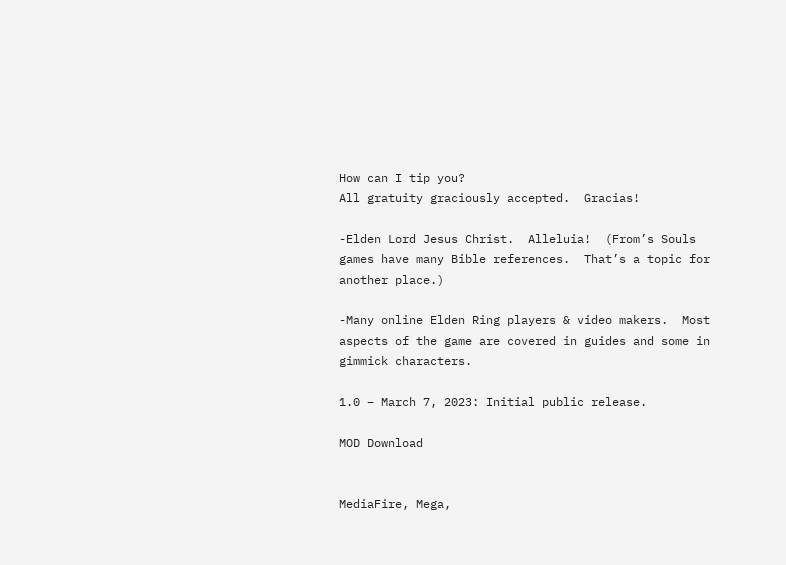How can I tip you?
All gratuity graciously accepted.  Gracias!

-Elden Lord Jesus Christ.  Alleluia!  (From’s Souls games have many Bible references.  That’s a topic for another place.)

-Many online Elden Ring players & video makers.  Most aspects of the game are covered in guides and some in gimmick characters.

1.0 – March 7, 2023: Initial public release.

MOD Download


MediaFire, Mega,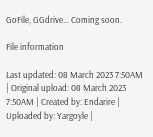GoFile, GGdrive… Coming soon.

File information

Last updated: 08 March 2023 7:50AM | Original upload: 08 March 2023 7:50AM | Created by: Endarire | Uploaded by: Yargoyle |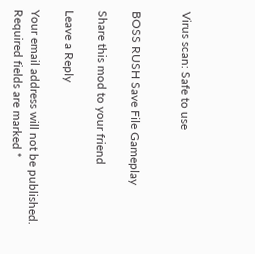Virus scan: Safe to use


BOSS RUSH Save File Gameplay

Share this mod to your friend

Leave a Reply

Your email address will not be published. Required fields are marked *